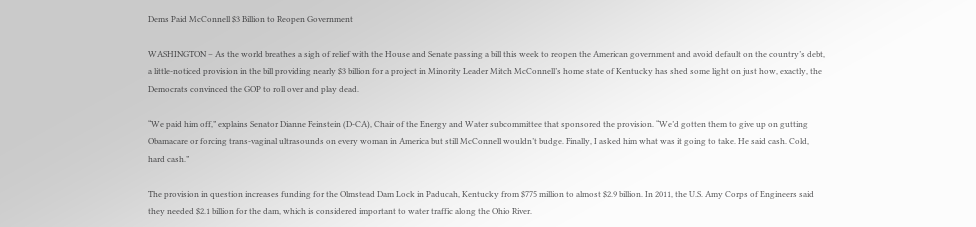Dems Paid McConnell $3 Billion to Reopen Government

WASHINGTON – As the world breathes a sigh of relief with the House and Senate passing a bill this week to reopen the American government and avoid default on the country’s debt, a little-noticed provision in the bill providing nearly $3 billion for a project in Minority Leader Mitch McConnell’s home state of Kentucky has shed some light on just how, exactly, the Democrats convinced the GOP to roll over and play dead.

“We paid him off,” explains Senator Dianne Feinstein (D-CA), Chair of the Energy and Water subcommittee that sponsored the provision. “We’d gotten them to give up on gutting Obamacare or forcing trans-vaginal ultrasounds on every woman in America but still McConnell wouldn’t budge. Finally, I asked him what was it going to take. He said cash. Cold, hard cash.”

The provision in question increases funding for the Olmstead Dam Lock in Paducah, Kentucky from $775 million to almost $2.9 billion. In 2011, the U.S. Amy Corps of Engineers said they needed $2.1 billion for the dam, which is considered important to water traffic along the Ohio River.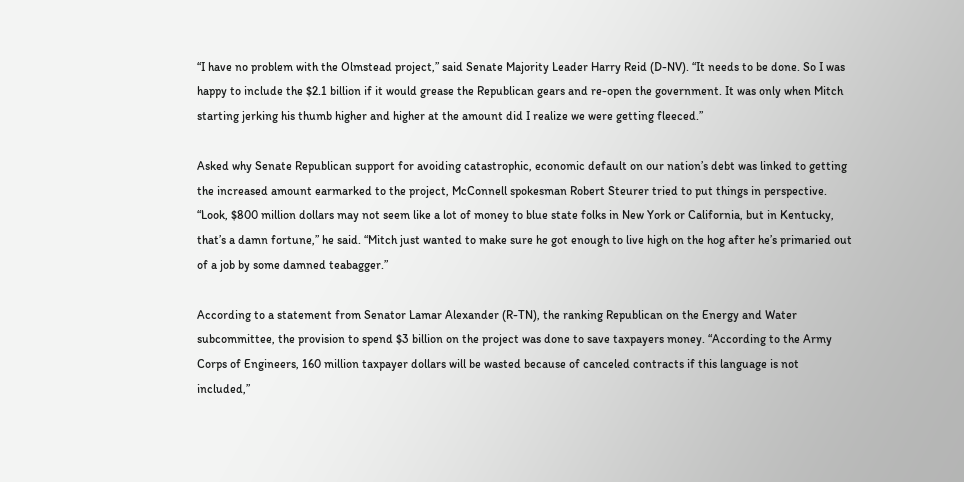“I have no problem with the Olmstead project,” said Senate Majority Leader Harry Reid (D-NV). “It needs to be done. So I was happy to include the $2.1 billion if it would grease the Republican gears and re-open the government. It was only when Mitch starting jerking his thumb higher and higher at the amount did I realize we were getting fleeced.”

Asked why Senate Republican support for avoiding catastrophic, economic default on our nation’s debt was linked to getting the increased amount earmarked to the project, McConnell spokesman Robert Steurer tried to put things in perspective. “Look, $800 million dollars may not seem like a lot of money to blue state folks in New York or California, but in Kentucky, that’s a damn fortune,” he said. “Mitch just wanted to make sure he got enough to live high on the hog after he’s primaried out of a job by some damned teabagger.”

According to a statement from Senator Lamar Alexander (R-TN), the ranking Republican on the Energy and Water subcommittee, the provision to spend $3 billion on the project was done to save taxpayers money. “According to the Army Corps of Engineers, 160 million taxpayer dollars will be wasted because of canceled contracts if this language is not included,”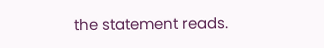the statement reads.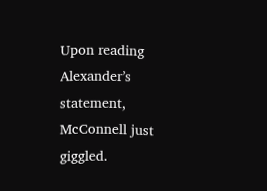Upon reading Alexander’s statement, McConnell just giggled.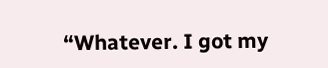“Whatever. I got my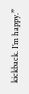kickback. I’m happy.”